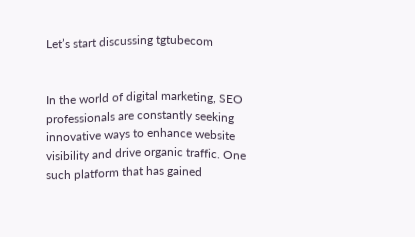Let’s start discussing tgtubecom


In the world of digital marketing, SEO professionals are constantly seeking innovative ways to enhance website visibility and drive organic traffic. One such platform that has gained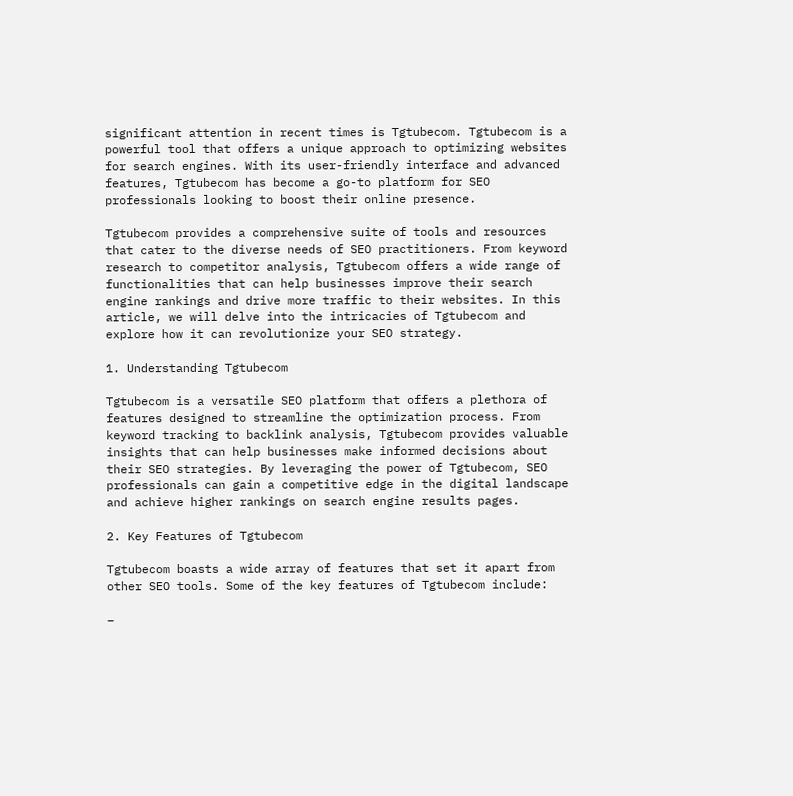significant attention in recent times is Tgtubecom. Tgtubecom is a powerful tool that offers a unique approach to optimizing websites for search engines. With its user-friendly interface and advanced features, Tgtubecom has become a go-to platform for SEO professionals looking to boost their online presence.

Tgtubecom provides a comprehensive suite of tools and resources that cater to the diverse needs of SEO practitioners. From keyword research to competitor analysis, Tgtubecom offers a wide range of functionalities that can help businesses improve their search engine rankings and drive more traffic to their websites. In this article, we will delve into the intricacies of Tgtubecom and explore how it can revolutionize your SEO strategy.

1. Understanding Tgtubecom

Tgtubecom is a versatile SEO platform that offers a plethora of features designed to streamline the optimization process. From keyword tracking to backlink analysis, Tgtubecom provides valuable insights that can help businesses make informed decisions about their SEO strategies. By leveraging the power of Tgtubecom, SEO professionals can gain a competitive edge in the digital landscape and achieve higher rankings on search engine results pages.

2. Key Features of Tgtubecom

Tgtubecom boasts a wide array of features that set it apart from other SEO tools. Some of the key features of Tgtubecom include:

–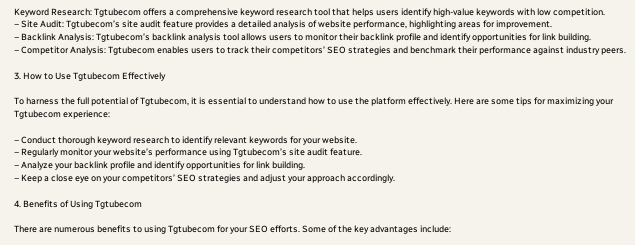Keyword Research: Tgtubecom offers a comprehensive keyword research tool that helps users identify high-value keywords with low competition.
– Site Audit: Tgtubecom’s site audit feature provides a detailed analysis of website performance, highlighting areas for improvement.
– Backlink Analysis: Tgtubecom’s backlink analysis tool allows users to monitor their backlink profile and identify opportunities for link building.
– Competitor Analysis: Tgtubecom enables users to track their competitors’ SEO strategies and benchmark their performance against industry peers.

3. How to Use Tgtubecom Effectively

To harness the full potential of Tgtubecom, it is essential to understand how to use the platform effectively. Here are some tips for maximizing your Tgtubecom experience:

– Conduct thorough keyword research to identify relevant keywords for your website.
– Regularly monitor your website’s performance using Tgtubecom’s site audit feature.
– Analyze your backlink profile and identify opportunities for link building.
– Keep a close eye on your competitors’ SEO strategies and adjust your approach accordingly.

4. Benefits of Using Tgtubecom

There are numerous benefits to using Tgtubecom for your SEO efforts. Some of the key advantages include: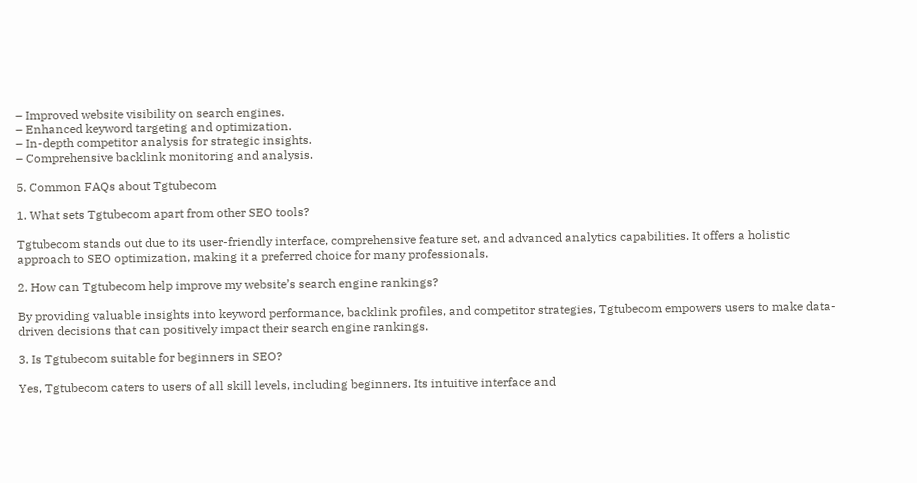– Improved website visibility on search engines.
– Enhanced keyword targeting and optimization.
– In-depth competitor analysis for strategic insights.
– Comprehensive backlink monitoring and analysis.

5. Common FAQs about Tgtubecom

1. What sets Tgtubecom apart from other SEO tools?

Tgtubecom stands out due to its user-friendly interface, comprehensive feature set, and advanced analytics capabilities. It offers a holistic approach to SEO optimization, making it a preferred choice for many professionals.

2. How can Tgtubecom help improve my website’s search engine rankings?

By providing valuable insights into keyword performance, backlink profiles, and competitor strategies, Tgtubecom empowers users to make data-driven decisions that can positively impact their search engine rankings.

3. Is Tgtubecom suitable for beginners in SEO?

Yes, Tgtubecom caters to users of all skill levels, including beginners. Its intuitive interface and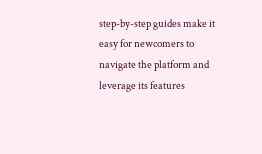step-by-step guides make it easy for newcomers to navigate the platform and leverage its features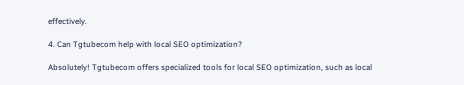effectively.

4. Can Tgtubecom help with local SEO optimization?

Absolutely! Tgtubecom offers specialized tools for local SEO optimization, such as local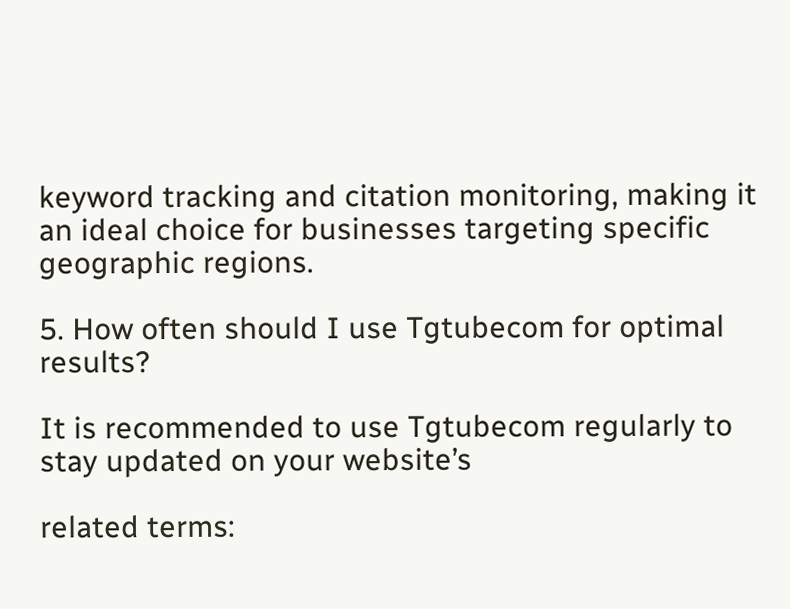keyword tracking and citation monitoring, making it an ideal choice for businesses targeting specific geographic regions.

5. How often should I use Tgtubecom for optimal results?

It is recommended to use Tgtubecom regularly to stay updated on your website’s

related terms: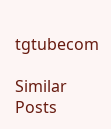tgtubecom

Similar Posts